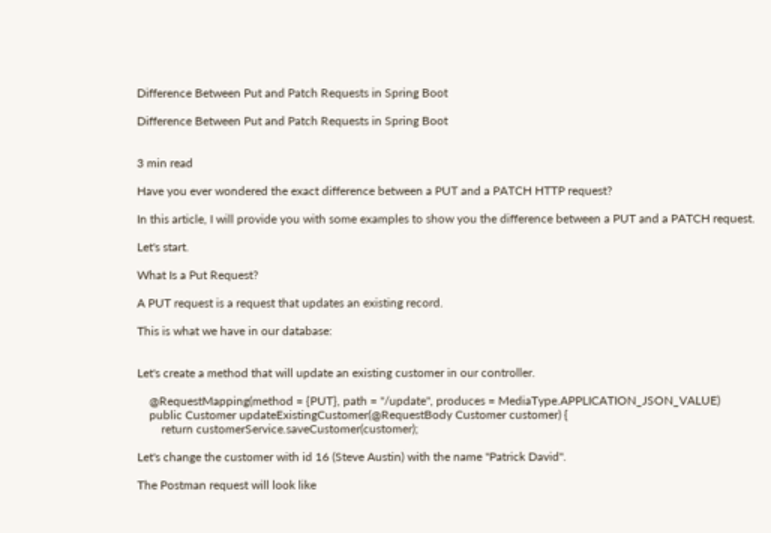Difference Between Put and Patch Requests in Spring Boot

Difference Between Put and Patch Requests in Spring Boot


3 min read

Have you ever wondered the exact difference between a PUT and a PATCH HTTP request?

In this article, I will provide you with some examples to show you the difference between a PUT and a PATCH request.

Let's start.

What Is a Put Request?

A PUT request is a request that updates an existing record.

This is what we have in our database:


Let's create a method that will update an existing customer in our controller.

    @RequestMapping(method = {PUT}, path = "/update", produces = MediaType.APPLICATION_JSON_VALUE)
    public Customer updateExistingCustomer(@RequestBody Customer customer) {
        return customerService.saveCustomer(customer);

Let's change the customer with id 16 (Steve Austin) with the name "Patrick David".

The Postman request will look like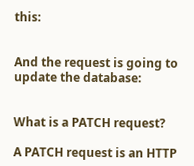this:


And the request is going to update the database:


What is a PATCH request?

A PATCH request is an HTTP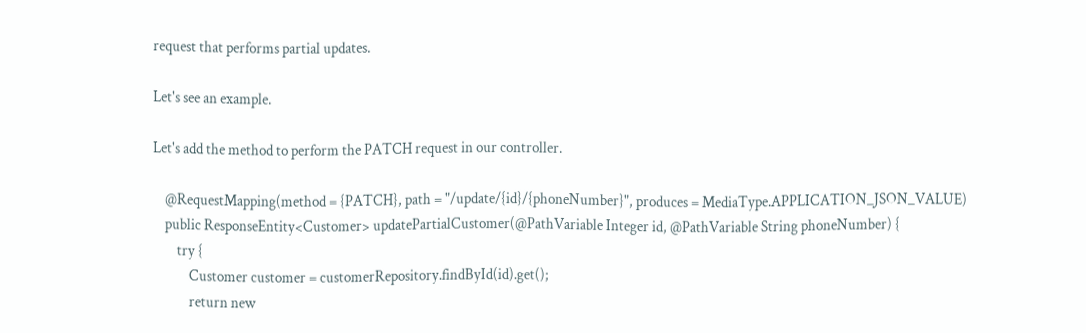request that performs partial updates.

Let's see an example.

Let's add the method to perform the PATCH request in our controller.

    @RequestMapping(method = {PATCH}, path = "/update/{id}/{phoneNumber}", produces = MediaType.APPLICATION_JSON_VALUE)
    public ResponseEntity<Customer> updatePartialCustomer(@PathVariable Integer id, @PathVariable String phoneNumber) {
        try {
            Customer customer = customerRepository.findById(id).get();
            return new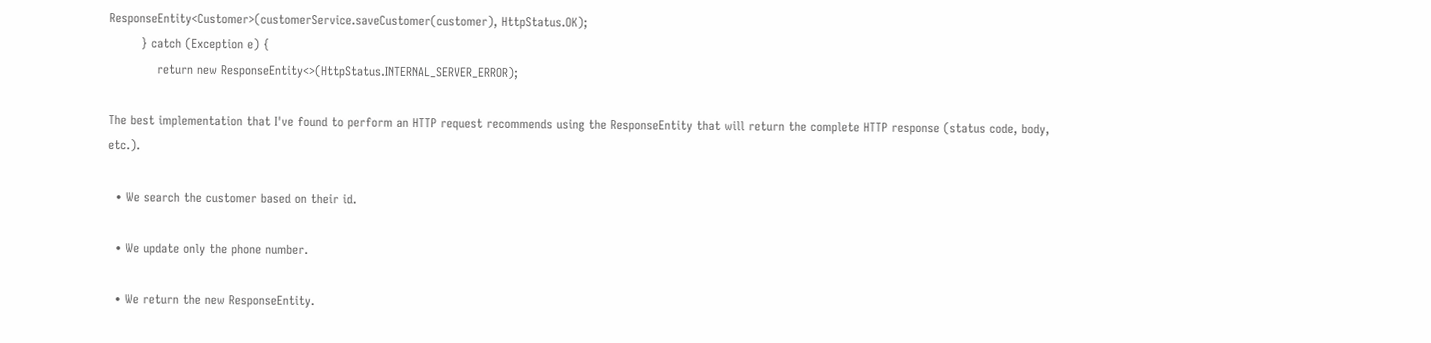ResponseEntity<Customer>(customerService.saveCustomer(customer), HttpStatus.OK);
        } catch (Exception e) {
            return new ResponseEntity<>(HttpStatus.INTERNAL_SERVER_ERROR);

The best implementation that I've found to perform an HTTP request recommends using the ResponseEntity that will return the complete HTTP response (status code, body, etc.).

  • We search the customer based on their id.

  • We update only the phone number.

  • We return the new ResponseEntity.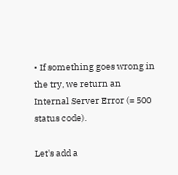• If something goes wrong in the try, we return an Internal Server Error (= 500 status code).

Let's add a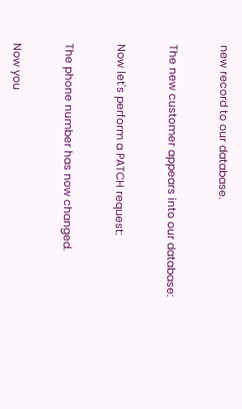new record to our database.


The new customer appears into our database:


Now let's perform a PATCH request:


The phone number has now changed.


Now you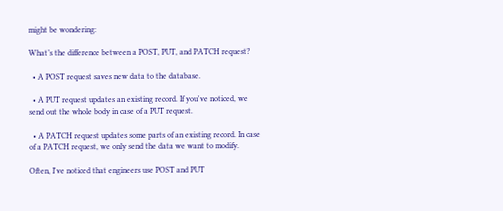might be wondering:

What’s the difference between a POST, PUT, and PATCH request?

  • A POST request saves new data to the database.

  • A PUT request updates an existing record. If you've noticed, we send out the whole body in case of a PUT request.

  • A PATCH request updates some parts of an existing record. In case of a PATCH request, we only send the data we want to modify.

Often, I've noticed that engineers use POST and PUT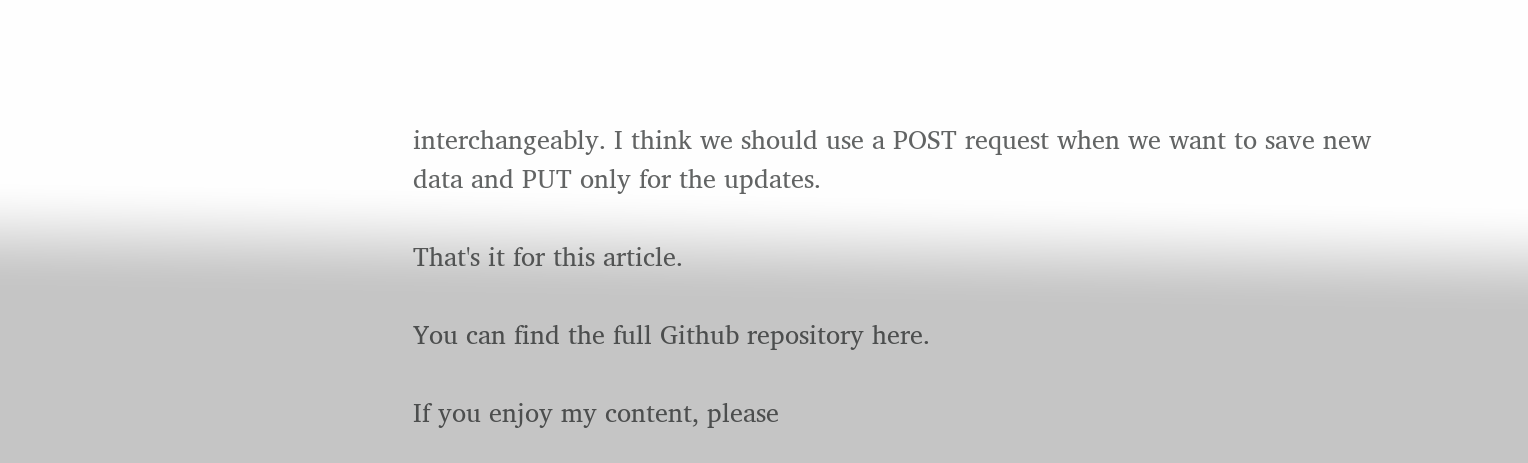interchangeably. I think we should use a POST request when we want to save new data and PUT only for the updates.

That's it for this article.

You can find the full Github repository here.

If you enjoy my content, please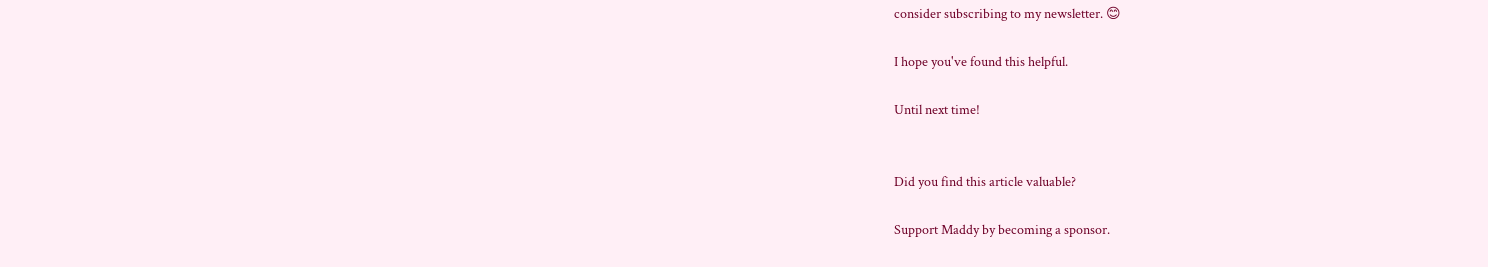consider subscribing to my newsletter. 😊

I hope you've found this helpful.

Until next time!


Did you find this article valuable?

Support Maddy by becoming a sponsor.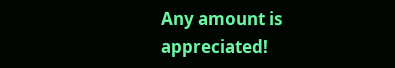Any amount is appreciated!